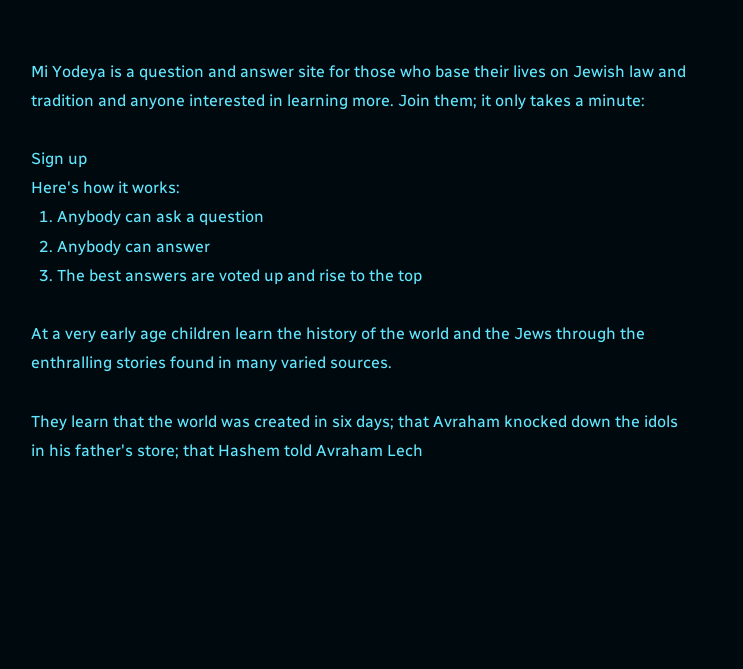Mi Yodeya is a question and answer site for those who base their lives on Jewish law and tradition and anyone interested in learning more. Join them; it only takes a minute:

Sign up
Here's how it works:
  1. Anybody can ask a question
  2. Anybody can answer
  3. The best answers are voted up and rise to the top

At a very early age children learn the history of the world and the Jews through the enthralling stories found in many varied sources.

They learn that the world was created in six days; that Avraham knocked down the idols in his father's store; that Hashem told Avraham Lech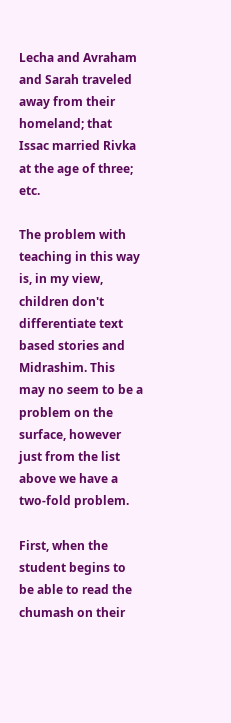Lecha and Avraham and Sarah traveled away from their homeland; that Issac married Rivka at the age of three; etc.

The problem with teaching in this way is, in my view, children don't differentiate text based stories and Midrashim. This may no seem to be a problem on the surface, however just from the list above we have a two-fold problem.

First, when the student begins to be able to read the chumash on their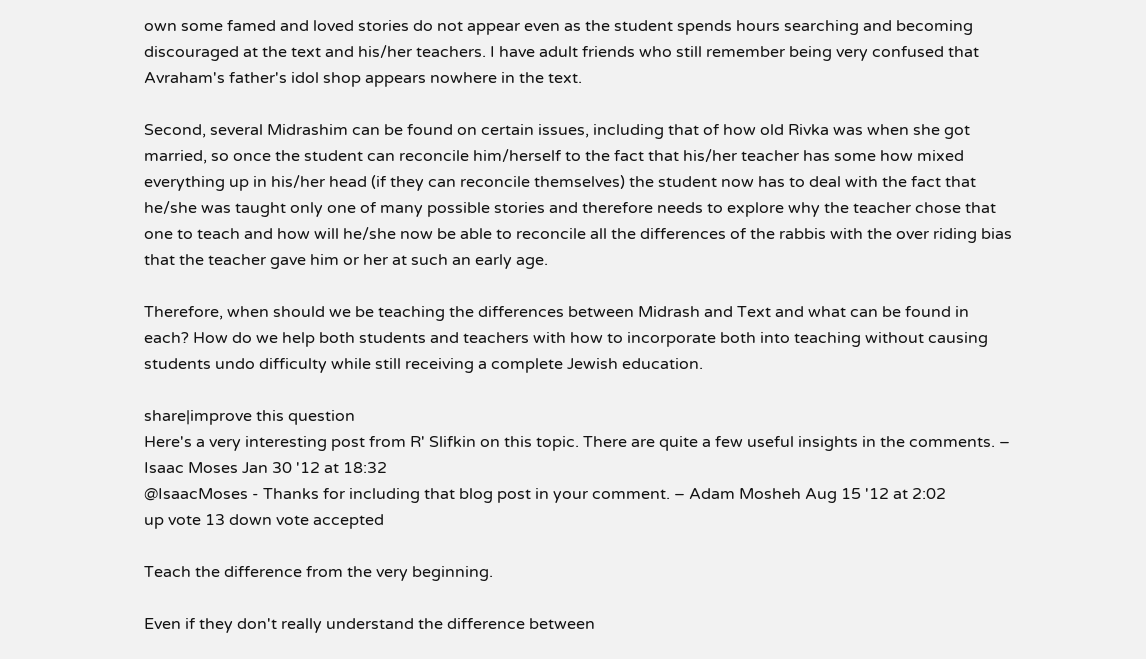own some famed and loved stories do not appear even as the student spends hours searching and becoming discouraged at the text and his/her teachers. I have adult friends who still remember being very confused that Avraham's father's idol shop appears nowhere in the text.

Second, several Midrashim can be found on certain issues, including that of how old Rivka was when she got married, so once the student can reconcile him/herself to the fact that his/her teacher has some how mixed everything up in his/her head (if they can reconcile themselves) the student now has to deal with the fact that he/she was taught only one of many possible stories and therefore needs to explore why the teacher chose that one to teach and how will he/she now be able to reconcile all the differences of the rabbis with the over riding bias that the teacher gave him or her at such an early age.

Therefore, when should we be teaching the differences between Midrash and Text and what can be found in each? How do we help both students and teachers with how to incorporate both into teaching without causing students undo difficulty while still receiving a complete Jewish education.

share|improve this question
Here's a very interesting post from R' Slifkin on this topic. There are quite a few useful insights in the comments. – Isaac Moses Jan 30 '12 at 18:32
@IsaacMoses - Thanks for including that blog post in your comment. – Adam Mosheh Aug 15 '12 at 2:02
up vote 13 down vote accepted

Teach the difference from the very beginning.

Even if they don't really understand the difference between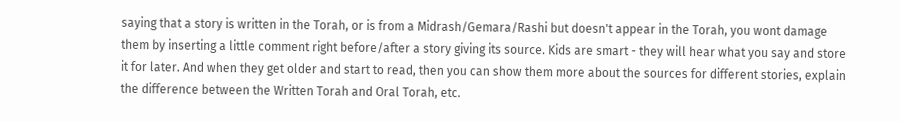saying that a story is written in the Torah, or is from a Midrash/Gemara/Rashi but doesn't appear in the Torah, you wont damage them by inserting a little comment right before/after a story giving its source. Kids are smart - they will hear what you say and store it for later. And when they get older and start to read, then you can show them more about the sources for different stories, explain the difference between the Written Torah and Oral Torah, etc.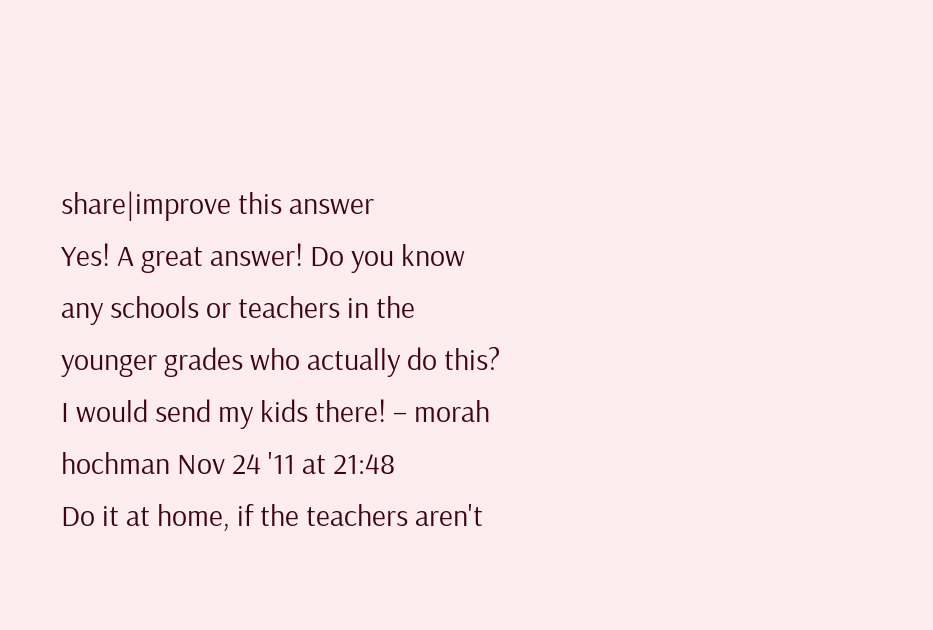share|improve this answer
Yes! A great answer! Do you know any schools or teachers in the younger grades who actually do this? I would send my kids there! – morah hochman Nov 24 '11 at 21:48
Do it at home, if the teachers aren't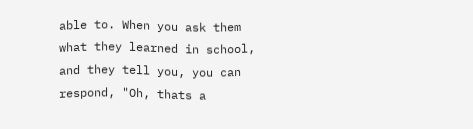able to. When you ask them what they learned in school, and they tell you, you can respond, "Oh, thats a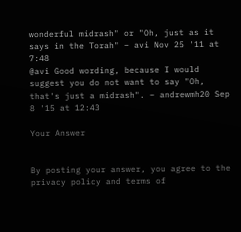wonderful midrash" or "Oh, just as it says in the Torah" – avi Nov 25 '11 at 7:48
@avi Good wording, because I would suggest you do not want to say "Oh, that's just a midrash". – andrewmh20 Sep 8 '15 at 12:43

Your Answer


By posting your answer, you agree to the privacy policy and terms of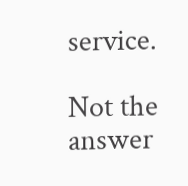service.

Not the answer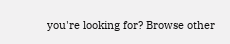you're looking for? Browse other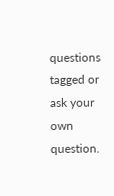questions tagged or ask your own question.